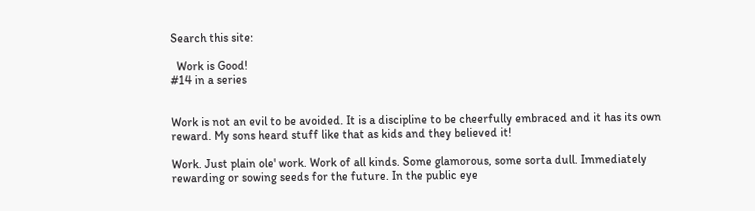Search this site:

  Work is Good!
#14 in a series


Work is not an evil to be avoided. It is a discipline to be cheerfully embraced and it has its own reward. My sons heard stuff like that as kids and they believed it!

Work. Just plain ole' work. Work of all kinds. Some glamorous, some sorta dull. Immediately rewarding or sowing seeds for the future. In the public eye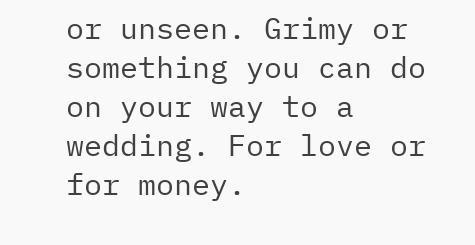or unseen. Grimy or something you can do on your way to a wedding. For love or for money.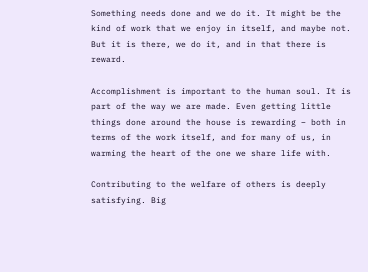Something needs done and we do it. It might be the kind of work that we enjoy in itself, and maybe not. But it is there, we do it, and in that there is reward.

Accomplishment is important to the human soul. It is part of the way we are made. Even getting little things done around the house is rewarding – both in terms of the work itself, and for many of us, in warming the heart of the one we share life with.

Contributing to the welfare of others is deeply satisfying. Big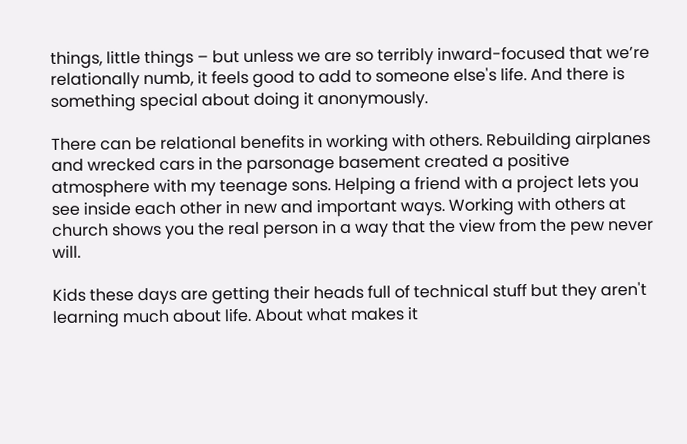things, little things – but unless we are so terribly inward-focused that we’re relationally numb, it feels good to add to someone else's life. And there is something special about doing it anonymously.

There can be relational benefits in working with others. Rebuilding airplanes and wrecked cars in the parsonage basement created a positive atmosphere with my teenage sons. Helping a friend with a project lets you see inside each other in new and important ways. Working with others at church shows you the real person in a way that the view from the pew never will.

Kids these days are getting their heads full of technical stuff but they aren't learning much about life. About what makes it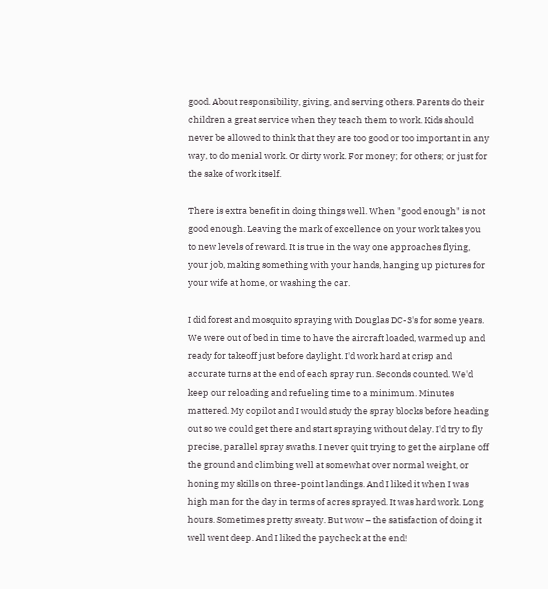good. About responsibility, giving, and serving others. Parents do their children a great service when they teach them to work. Kids should never be allowed to think that they are too good or too important in any way, to do menial work. Or dirty work. For money; for others; or just for the sake of work itself.

There is extra benefit in doing things well. When "good enough" is not good enough. Leaving the mark of excellence on your work takes you to new levels of reward. It is true in the way one approaches flying, your job, making something with your hands, hanging up pictures for your wife at home, or washing the car.

I did forest and mosquito spraying with Douglas DC-3's for some years. We were out of bed in time to have the aircraft loaded, warmed up and ready for takeoff just before daylight. I'd work hard at crisp and accurate turns at the end of each spray run. Seconds counted. We'd keep our reloading and refueling time to a minimum. Minutes mattered. My copilot and I would study the spray blocks before heading out so we could get there and start spraying without delay. I'd try to fly precise, parallel spray swaths. I never quit trying to get the airplane off the ground and climbing well at somewhat over normal weight, or honing my skills on three-point landings. And I liked it when I was high man for the day in terms of acres sprayed. It was hard work. Long hours. Sometimes pretty sweaty. But wow – the satisfaction of doing it well went deep. And I liked the paycheck at the end!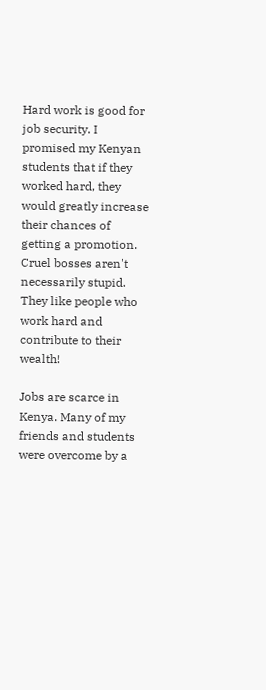Hard work is good for job security. I promised my Kenyan students that if they worked hard, they would greatly increase their chances of getting a promotion. Cruel bosses aren't necessarily stupid. They like people who work hard and contribute to their wealth!

Jobs are scarce in Kenya. Many of my friends and students were overcome by a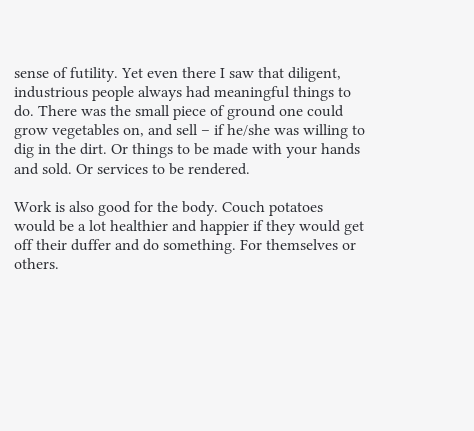sense of futility. Yet even there I saw that diligent, industrious people always had meaningful things to do. There was the small piece of ground one could grow vegetables on, and sell – if he/she was willing to dig in the dirt. Or things to be made with your hands and sold. Or services to be rendered.

Work is also good for the body. Couch potatoes would be a lot healthier and happier if they would get off their duffer and do something. For themselves or others.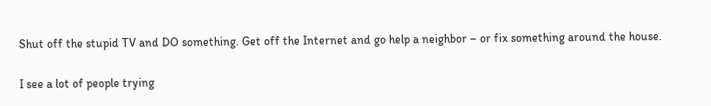Shut off the stupid TV and DO something. Get off the Internet and go help a neighbor – or fix something around the house.

I see a lot of people trying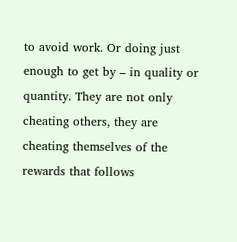to avoid work. Or doing just enough to get by – in quality or quantity. They are not only cheating others, they are cheating themselves of the rewards that follows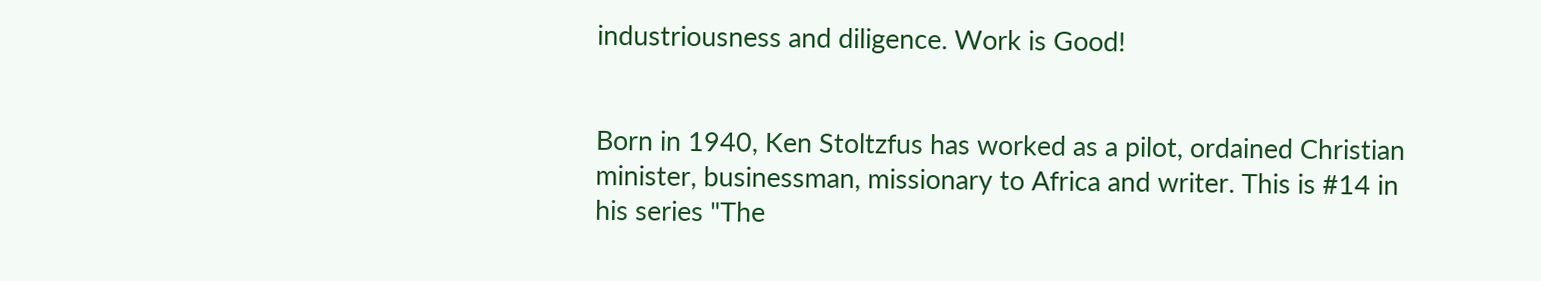industriousness and diligence. Work is Good!


Born in 1940, Ken Stoltzfus has worked as a pilot, ordained Christian minister, businessman, missionary to Africa and writer. This is #14 in his series "The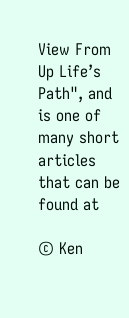View From Up Life’s Path", and is one of many short articles that can be found at

© Ken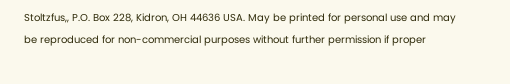Stoltzfus,, P.O. Box 228, Kidron, OH 44636 USA. May be printed for personal use and may be reproduced for non-commercial purposes without further permission if proper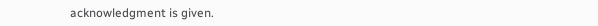acknowledgment is given.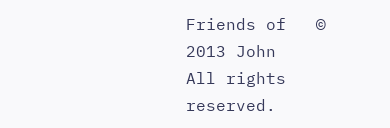Friends of   © 2013 John
All rights reserved.